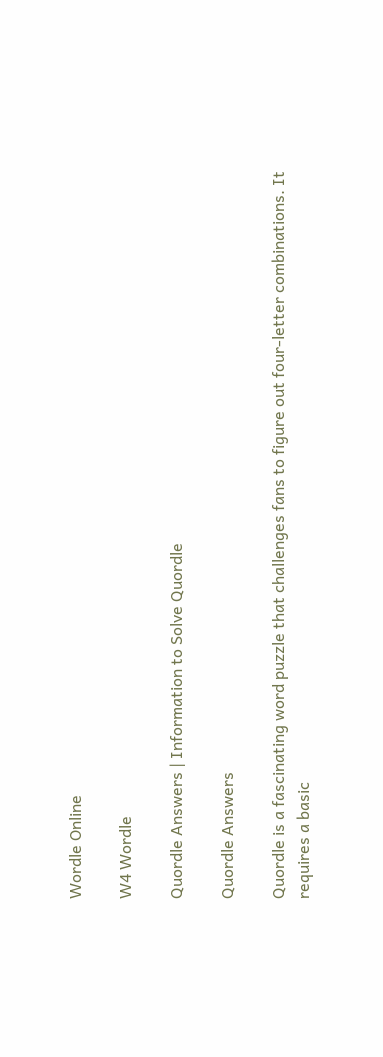Wordle Online

W4 Wordle

Quordle Answers | Information to Solve Quordle

Quordle Answers

Quordle is a fascinating word puzzle that challenges fans to figure out four-letter combinations. It requires a basic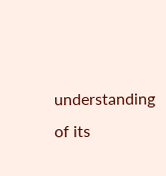understanding of its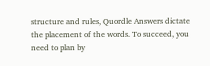structure and rules, Quordle Answers dictate the placement of the words. To succeed, you need to plan by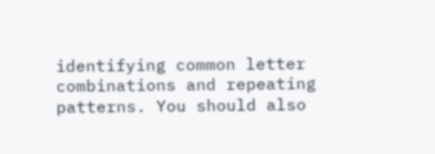identifying common letter combinations and repeating patterns. You should also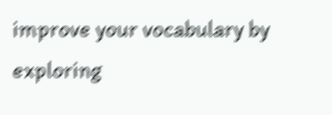improve your vocabulary by exploring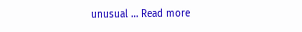unusual … Read more